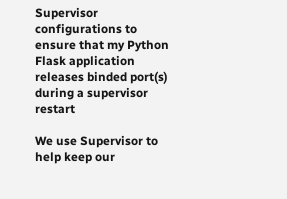Supervisor configurations to ensure that my Python Flask application releases binded port(s) during a supervisor restart

We use Supervisor to help keep our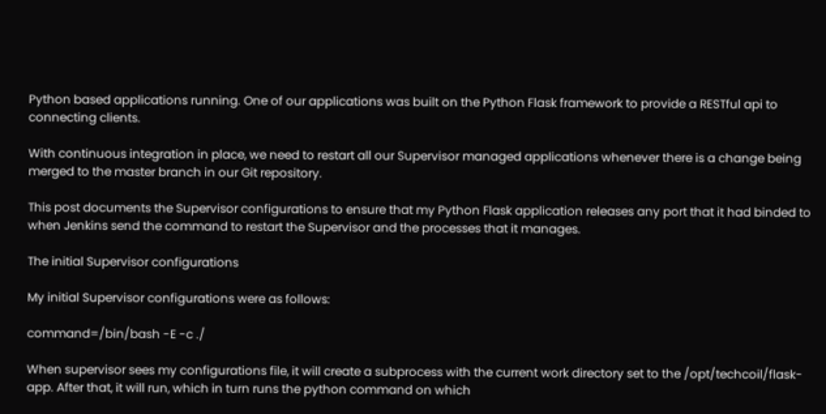Python based applications running. One of our applications was built on the Python Flask framework to provide a RESTful api to connecting clients.

With continuous integration in place, we need to restart all our Supervisor managed applications whenever there is a change being merged to the master branch in our Git repository.

This post documents the Supervisor configurations to ensure that my Python Flask application releases any port that it had binded to when Jenkins send the command to restart the Supervisor and the processes that it manages.

The initial Supervisor configurations

My initial Supervisor configurations were as follows:

command=/bin/bash -E -c ./

When supervisor sees my configurations file, it will create a subprocess with the current work directory set to the /opt/techcoil/flask-app. After that, it will run, which in turn runs the python command on which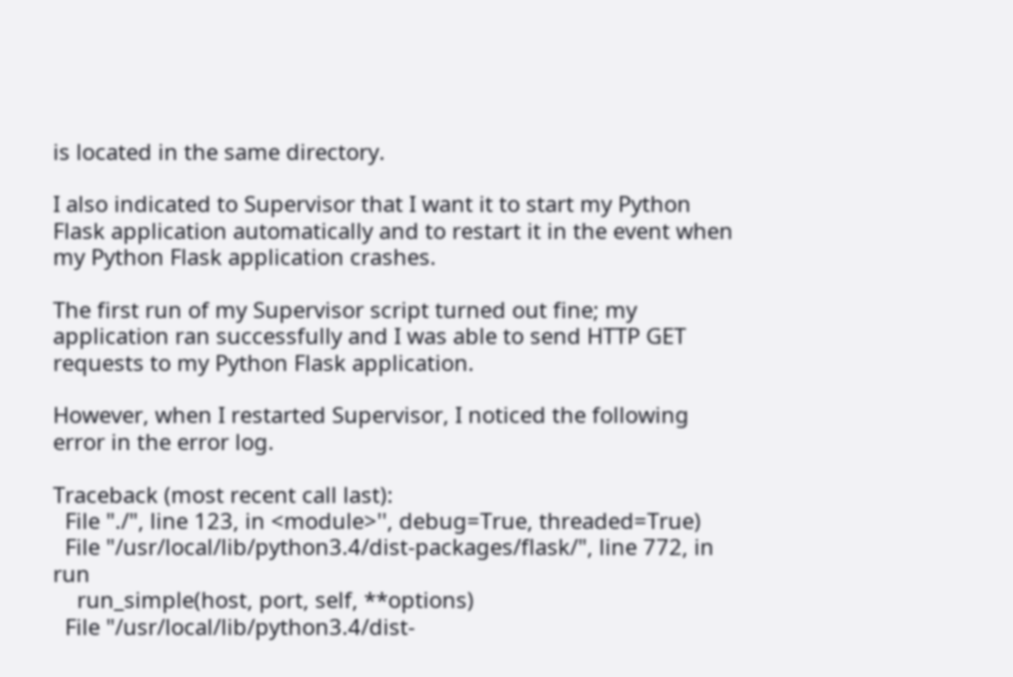is located in the same directory.

I also indicated to Supervisor that I want it to start my Python Flask application automatically and to restart it in the event when my Python Flask application crashes.

The first run of my Supervisor script turned out fine; my application ran successfully and I was able to send HTTP GET requests to my Python Flask application.

However, when I restarted Supervisor, I noticed the following error in the error log.

Traceback (most recent call last):
  File "./", line 123, in <module>'', debug=True, threaded=True)
  File "/usr/local/lib/python3.4/dist-packages/flask/", line 772, in run
    run_simple(host, port, self, **options)
  File "/usr/local/lib/python3.4/dist-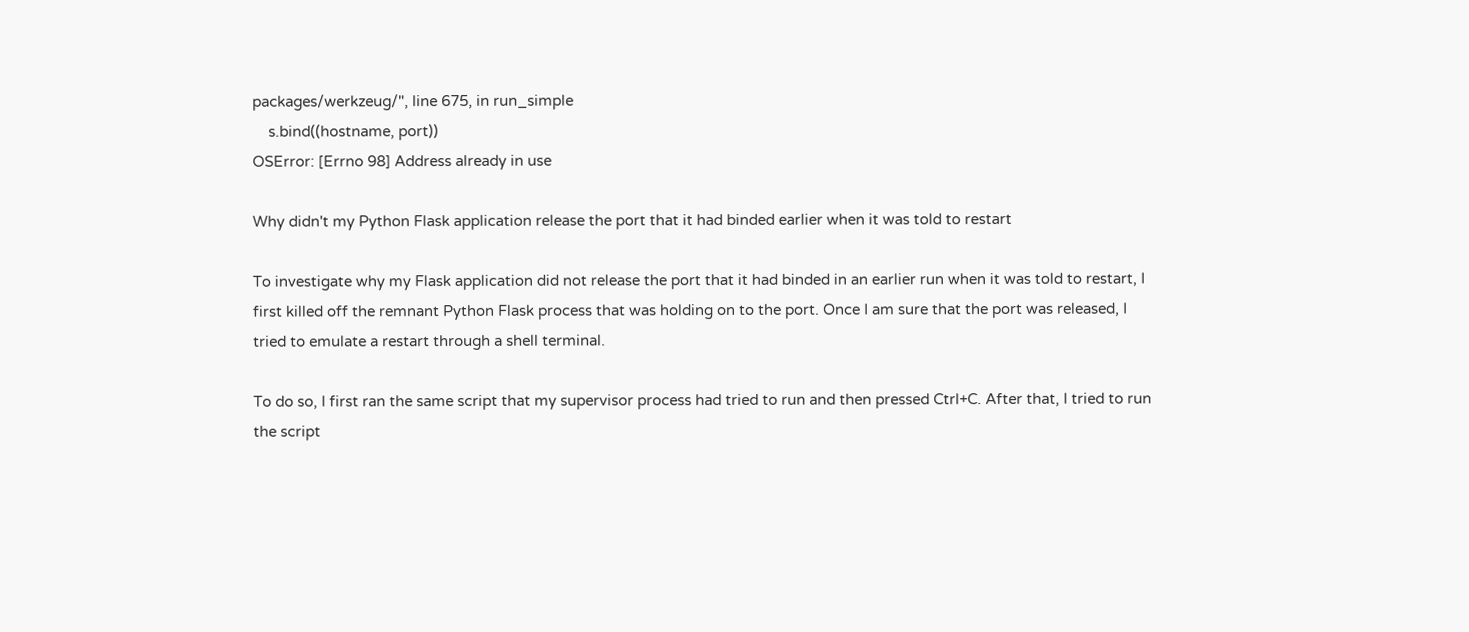packages/werkzeug/", line 675, in run_simple
    s.bind((hostname, port))
OSError: [Errno 98] Address already in use

Why didn't my Python Flask application release the port that it had binded earlier when it was told to restart

To investigate why my Flask application did not release the port that it had binded in an earlier run when it was told to restart, I first killed off the remnant Python Flask process that was holding on to the port. Once I am sure that the port was released, I tried to emulate a restart through a shell terminal.

To do so, I first ran the same script that my supervisor process had tried to run and then pressed Ctrl+C. After that, I tried to run the script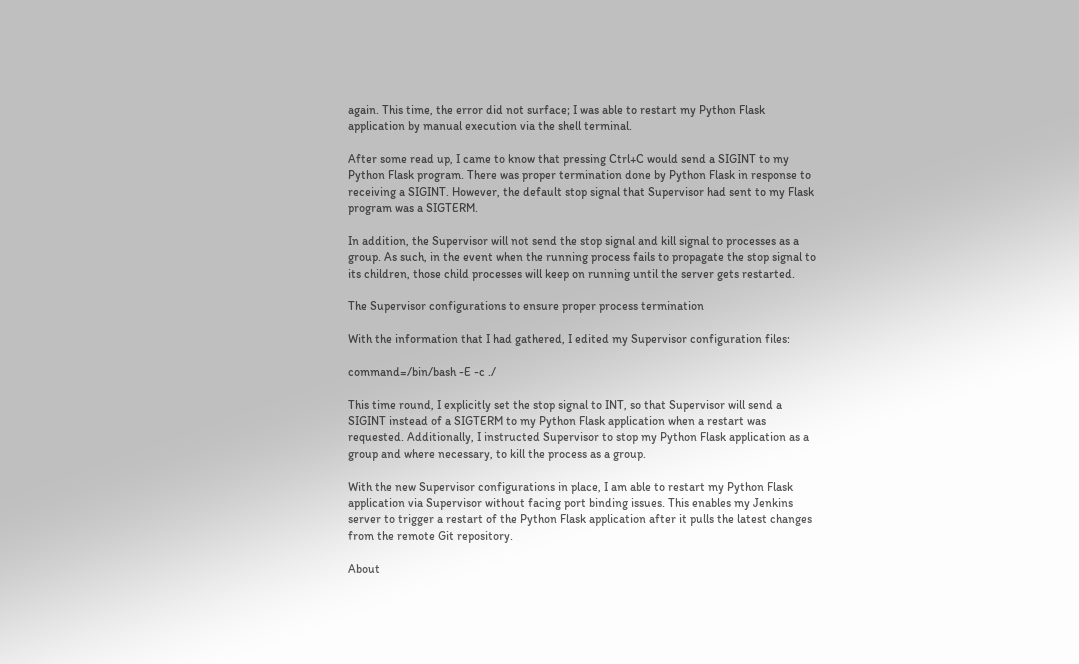again. This time, the error did not surface; I was able to restart my Python Flask application by manual execution via the shell terminal.

After some read up, I came to know that pressing Ctrl+C would send a SIGINT to my Python Flask program. There was proper termination done by Python Flask in response to receiving a SIGINT. However, the default stop signal that Supervisor had sent to my Flask program was a SIGTERM.

In addition, the Supervisor will not send the stop signal and kill signal to processes as a group. As such, in the event when the running process fails to propagate the stop signal to its children, those child processes will keep on running until the server gets restarted.

The Supervisor configurations to ensure proper process termination

With the information that I had gathered, I edited my Supervisor configuration files:

command=/bin/bash -E -c ./

This time round, I explicitly set the stop signal to INT, so that Supervisor will send a SIGINT instead of a SIGTERM to my Python Flask application when a restart was requested. Additionally, I instructed Supervisor to stop my Python Flask application as a group and where necessary, to kill the process as a group.

With the new Supervisor configurations in place, I am able to restart my Python Flask application via Supervisor without facing port binding issues. This enables my Jenkins server to trigger a restart of the Python Flask application after it pulls the latest changes from the remote Git repository.

About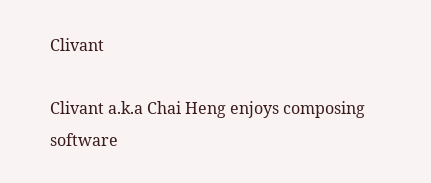Clivant

Clivant a.k.a Chai Heng enjoys composing software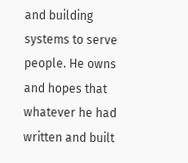and building systems to serve people. He owns and hopes that whatever he had written and built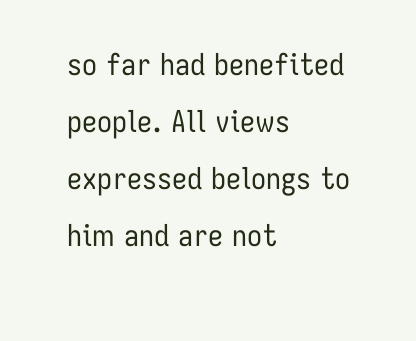so far had benefited people. All views expressed belongs to him and are not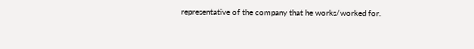representative of the company that he works/worked for.